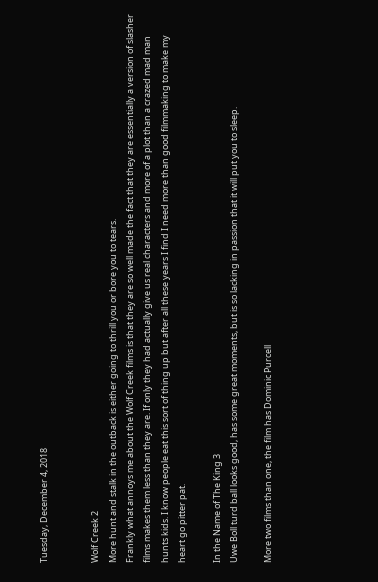Tuesday, December 4, 2018


Wolf Creek 2
More hunt and stalk in the outback is either going to thrill you or bore you to tears.
Frankly what annoys me about the Wolf Creek films is that they are so well made the fact that they are essentially a version of slasher films makes them less than they are. If only they had actually give us real characters and more of a plot than a crazed mad man hunts kids. I know people eat this sort of thing up but after all these years I find I need more than good filmmaking to make my heart go pitter pat.

In the Name of The King 3
Uwe Boll turd ball looks good, has some great moments, but is so lacking in passion that it will put you to sleep.

More two films than one, the film has Dominic Purcell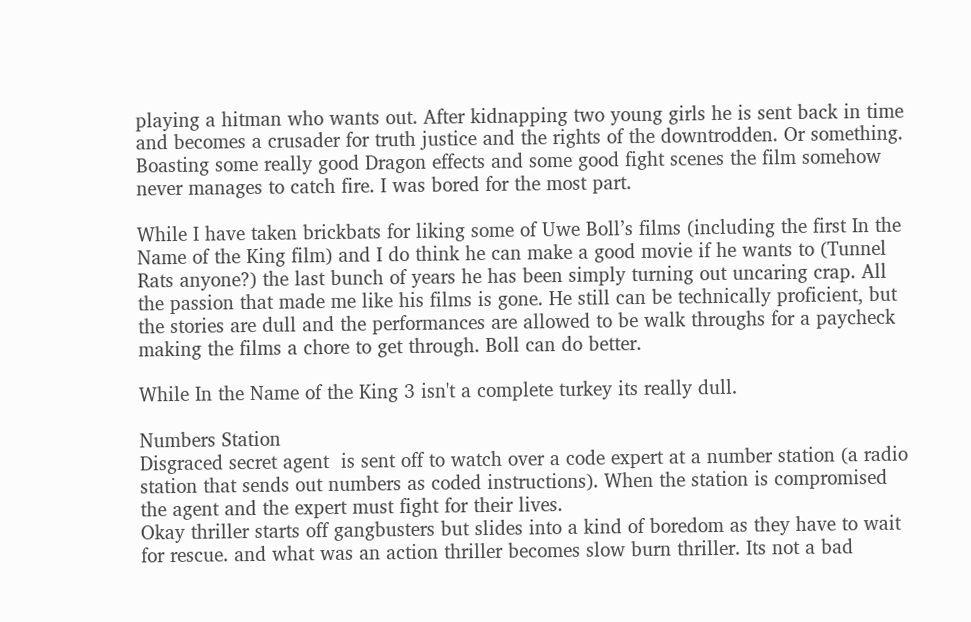playing a hitman who wants out. After kidnapping two young girls he is sent back in time and becomes a crusader for truth justice and the rights of the downtrodden. Or something. Boasting some really good Dragon effects and some good fight scenes the film somehow never manages to catch fire. I was bored for the most part.

While I have taken brickbats for liking some of Uwe Boll’s films (including the first In the Name of the King film) and I do think he can make a good movie if he wants to (Tunnel Rats anyone?) the last bunch of years he has been simply turning out uncaring crap. All the passion that made me like his films is gone. He still can be technically proficient, but the stories are dull and the performances are allowed to be walk throughs for a paycheck making the films a chore to get through. Boll can do better.

While In the Name of the King 3 isn't a complete turkey its really dull.

Numbers Station
Disgraced secret agent  is sent off to watch over a code expert at a number station (a radio station that sends out numbers as coded instructions). When the station is compromised the agent and the expert must fight for their lives.
Okay thriller starts off gangbusters but slides into a kind of boredom as they have to wait for rescue. and what was an action thriller becomes slow burn thriller. Its not a bad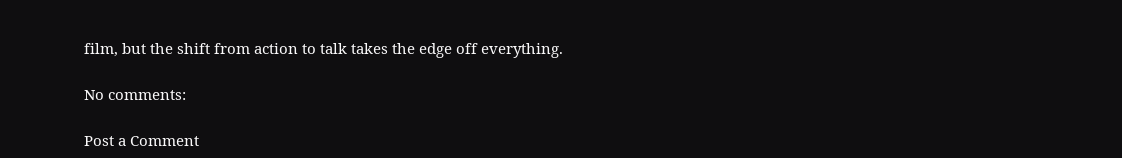film, but the shift from action to talk takes the edge off everything.

No comments:

Post a Comment